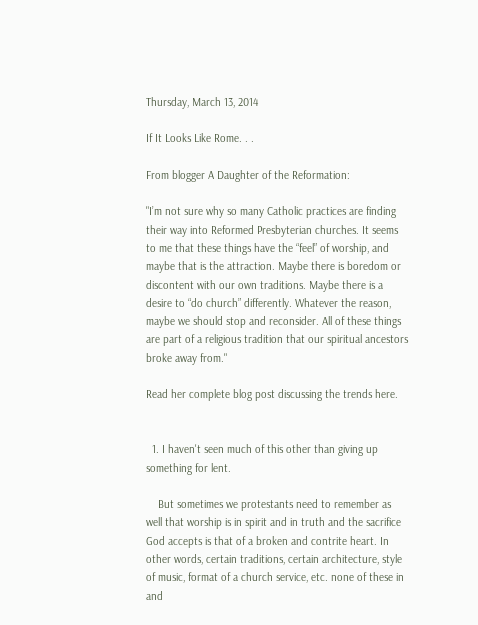Thursday, March 13, 2014

If It Looks Like Rome. . .

From blogger A Daughter of the Reformation:

"I’m not sure why so many Catholic practices are finding their way into Reformed Presbyterian churches. It seems to me that these things have the “feel” of worship, and maybe that is the attraction. Maybe there is boredom or discontent with our own traditions. Maybe there is a desire to “do church” differently. Whatever the reason, maybe we should stop and reconsider. All of these things are part of a religious tradition that our spiritual ancestors broke away from."

Read her complete blog post discussing the trends here.


  1. I haven't seen much of this other than giving up something for lent.

    But sometimes we protestants need to remember as well that worship is in spirit and in truth and the sacrifice God accepts is that of a broken and contrite heart. In other words, certain traditions, certain architecture, style of music, format of a church service, etc. none of these in and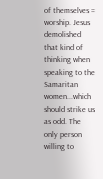of themselves = worship. Jesus demolished that kind of thinking when speaking to the Samaritan women...which should strike us as odd. The only person willing to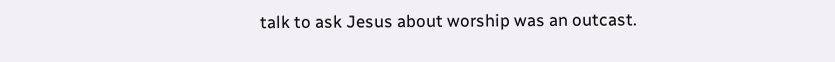talk to ask Jesus about worship was an outcast.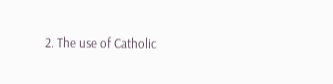2. The use of Catholic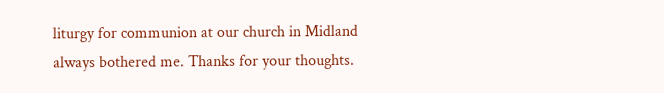liturgy for communion at our church in Midland always bothered me. Thanks for your thoughts.